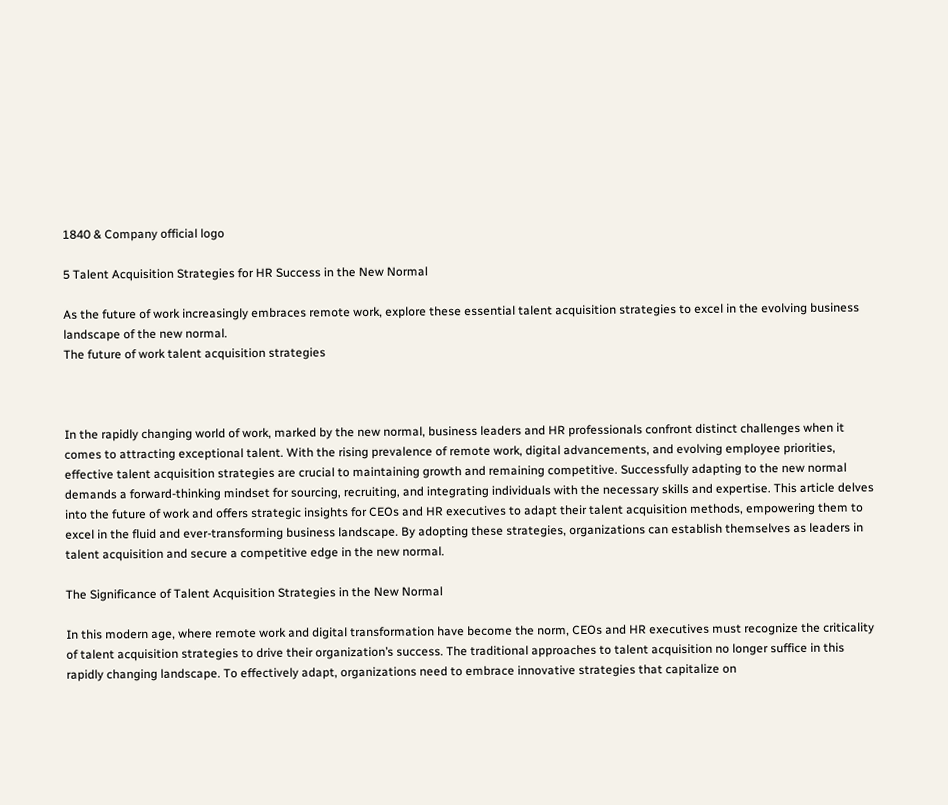1840 & Company official logo

5 Talent Acquisition Strategies for HR Success in the New Normal

As the future of work increasingly embraces remote work, explore these essential talent acquisition strategies to excel in the evolving business landscape of the new normal.
The future of work talent acquisition strategies



In the rapidly changing world of work, marked by the new normal, business leaders and HR professionals confront distinct challenges when it comes to attracting exceptional talent. With the rising prevalence of remote work, digital advancements, and evolving employee priorities, effective talent acquisition strategies are crucial to maintaining growth and remaining competitive. Successfully adapting to the new normal demands a forward-thinking mindset for sourcing, recruiting, and integrating individuals with the necessary skills and expertise. This article delves into the future of work and offers strategic insights for CEOs and HR executives to adapt their talent acquisition methods, empowering them to excel in the fluid and ever-transforming business landscape. By adopting these strategies, organizations can establish themselves as leaders in talent acquisition and secure a competitive edge in the new normal.

The Significance of Talent Acquisition Strategies in the New Normal

In this modern age, where remote work and digital transformation have become the norm, CEOs and HR executives must recognize the criticality of talent acquisition strategies to drive their organization’s success. The traditional approaches to talent acquisition no longer suffice in this rapidly changing landscape. To effectively adapt, organizations need to embrace innovative strategies that capitalize on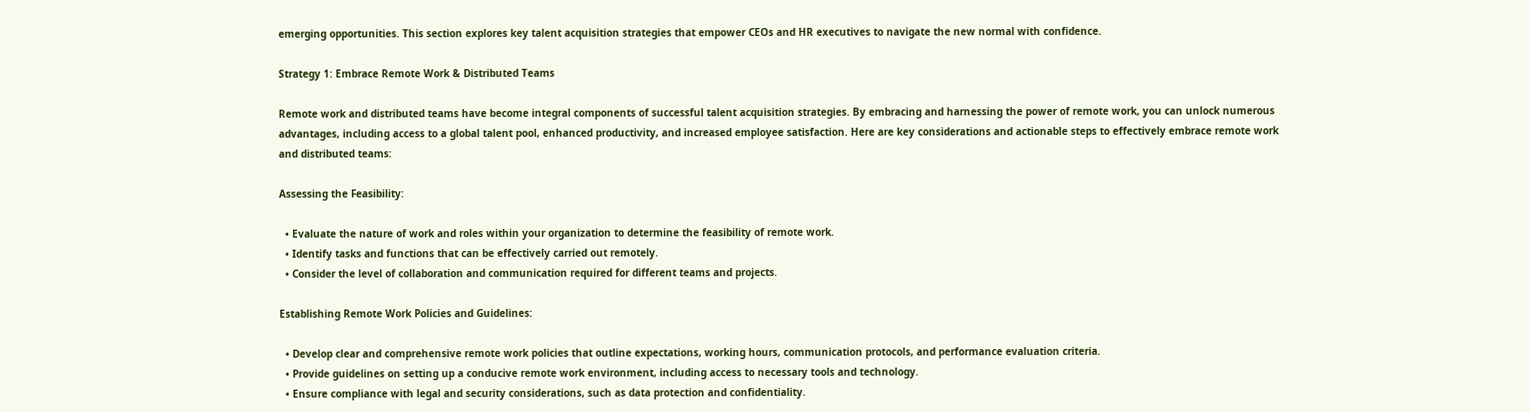emerging opportunities. This section explores key talent acquisition strategies that empower CEOs and HR executives to navigate the new normal with confidence.

Strategy 1: Embrace Remote Work & Distributed Teams

Remote work and distributed teams have become integral components of successful talent acquisition strategies. By embracing and harnessing the power of remote work, you can unlock numerous advantages, including access to a global talent pool, enhanced productivity, and increased employee satisfaction. Here are key considerations and actionable steps to effectively embrace remote work and distributed teams:

Assessing the Feasibility:

  • Evaluate the nature of work and roles within your organization to determine the feasibility of remote work.
  • Identify tasks and functions that can be effectively carried out remotely.
  • Consider the level of collaboration and communication required for different teams and projects.

Establishing Remote Work Policies and Guidelines:

  • Develop clear and comprehensive remote work policies that outline expectations, working hours, communication protocols, and performance evaluation criteria.
  • Provide guidelines on setting up a conducive remote work environment, including access to necessary tools and technology.
  • Ensure compliance with legal and security considerations, such as data protection and confidentiality.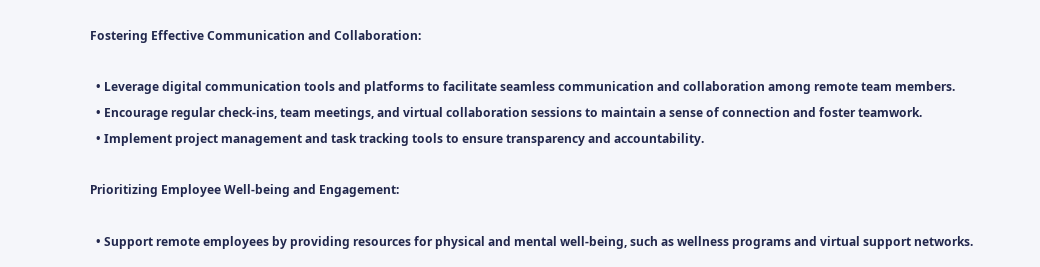Fostering Effective Communication and Collaboration:

  • Leverage digital communication tools and platforms to facilitate seamless communication and collaboration among remote team members.
  • Encourage regular check-ins, team meetings, and virtual collaboration sessions to maintain a sense of connection and foster teamwork.
  • Implement project management and task tracking tools to ensure transparency and accountability.

Prioritizing Employee Well-being and Engagement:

  • Support remote employees by providing resources for physical and mental well-being, such as wellness programs and virtual support networks.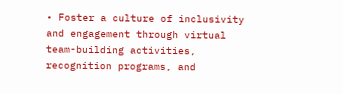• Foster a culture of inclusivity and engagement through virtual team-building activities, recognition programs, and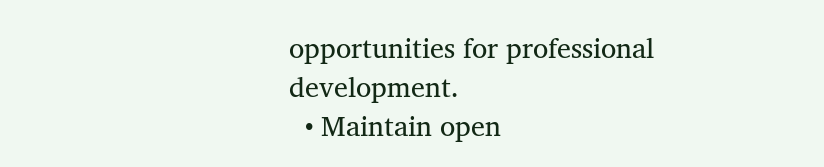opportunities for professional development.
  • Maintain open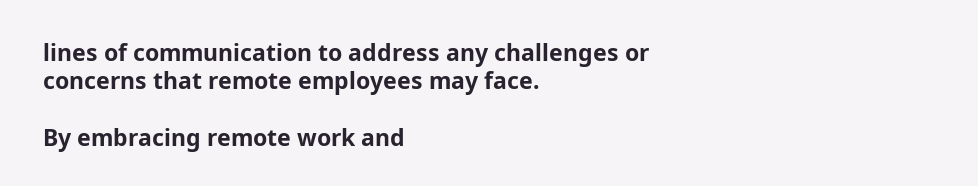lines of communication to address any challenges or concerns that remote employees may face.

By embracing remote work and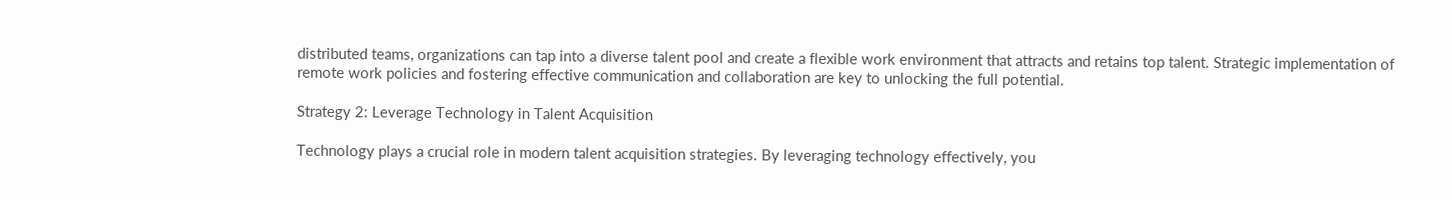distributed teams, organizations can tap into a diverse talent pool and create a flexible work environment that attracts and retains top talent. Strategic implementation of remote work policies and fostering effective communication and collaboration are key to unlocking the full potential.

Strategy 2: Leverage Technology in Talent Acquisition

Technology plays a crucial role in modern talent acquisition strategies. By leveraging technology effectively, you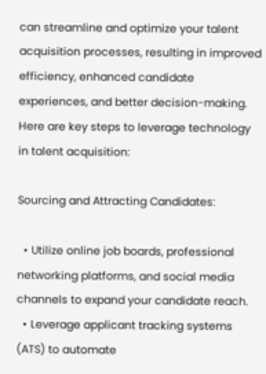can streamline and optimize your talent acquisition processes, resulting in improved efficiency, enhanced candidate experiences, and better decision-making. Here are key steps to leverage technology in talent acquisition:

Sourcing and Attracting Candidates:

  • Utilize online job boards, professional networking platforms, and social media channels to expand your candidate reach.
  • Leverage applicant tracking systems (ATS) to automate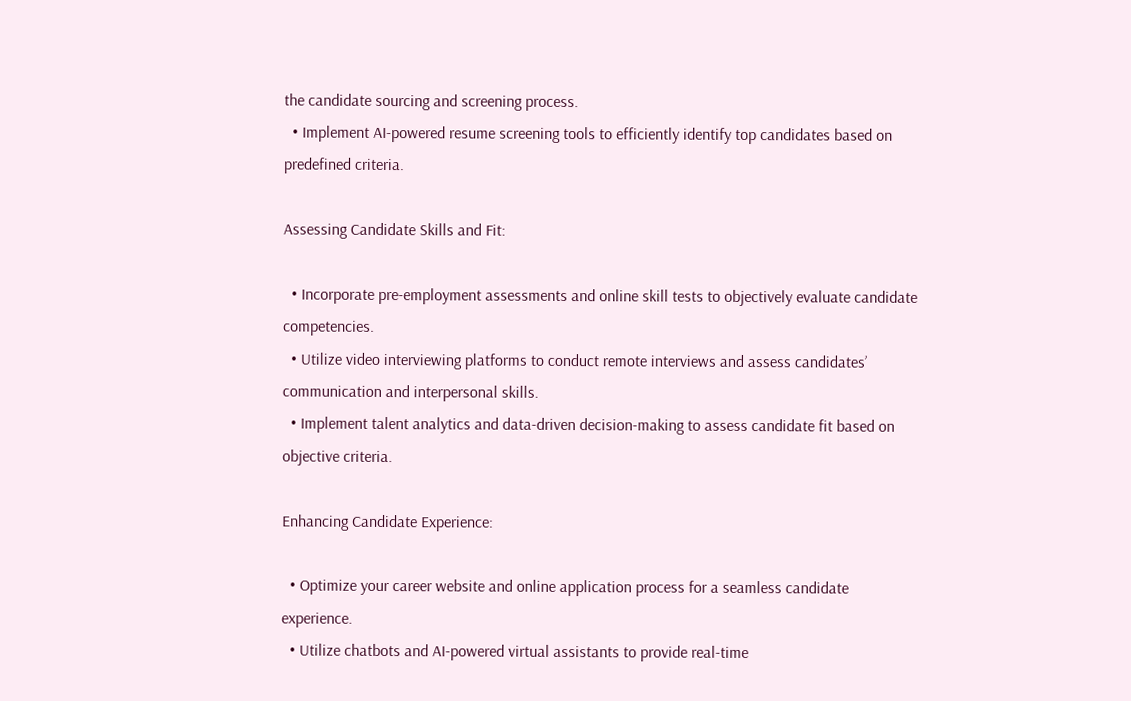the candidate sourcing and screening process.
  • Implement AI-powered resume screening tools to efficiently identify top candidates based on predefined criteria.

Assessing Candidate Skills and Fit:

  • Incorporate pre-employment assessments and online skill tests to objectively evaluate candidate competencies.
  • Utilize video interviewing platforms to conduct remote interviews and assess candidates’ communication and interpersonal skills.
  • Implement talent analytics and data-driven decision-making to assess candidate fit based on objective criteria.

Enhancing Candidate Experience:

  • Optimize your career website and online application process for a seamless candidate experience.
  • Utilize chatbots and AI-powered virtual assistants to provide real-time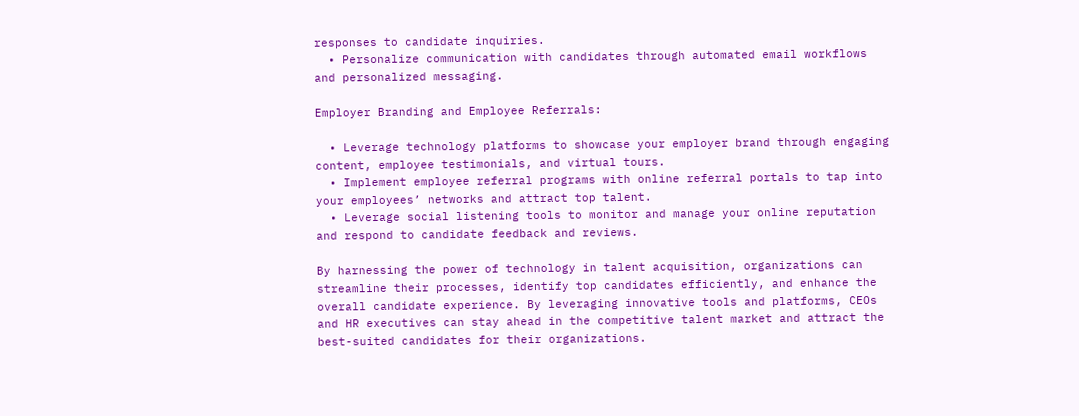responses to candidate inquiries.
  • Personalize communication with candidates through automated email workflows and personalized messaging.

Employer Branding and Employee Referrals:

  • Leverage technology platforms to showcase your employer brand through engaging content, employee testimonials, and virtual tours.
  • Implement employee referral programs with online referral portals to tap into your employees’ networks and attract top talent.
  • Leverage social listening tools to monitor and manage your online reputation and respond to candidate feedback and reviews.

By harnessing the power of technology in talent acquisition, organizations can streamline their processes, identify top candidates efficiently, and enhance the overall candidate experience. By leveraging innovative tools and platforms, CEOs and HR executives can stay ahead in the competitive talent market and attract the best-suited candidates for their organizations.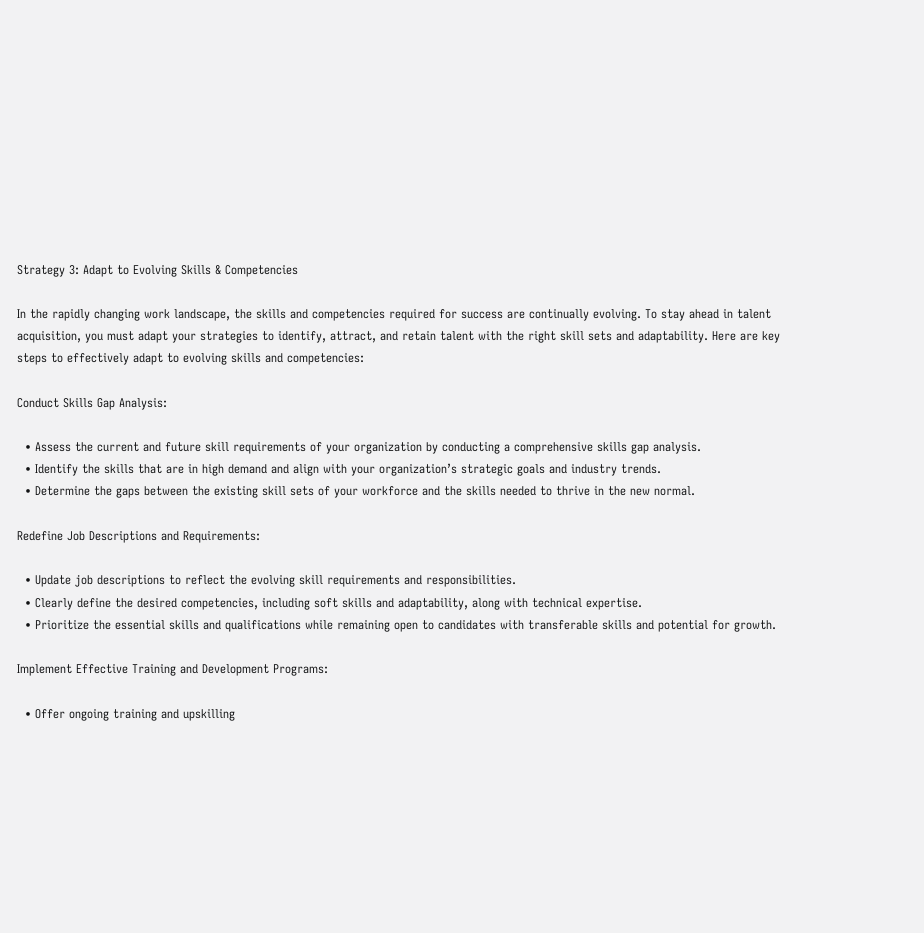Strategy 3: Adapt to Evolving Skills & Competencies

In the rapidly changing work landscape, the skills and competencies required for success are continually evolving. To stay ahead in talent acquisition, you must adapt your strategies to identify, attract, and retain talent with the right skill sets and adaptability. Here are key steps to effectively adapt to evolving skills and competencies:

Conduct Skills Gap Analysis:

  • Assess the current and future skill requirements of your organization by conducting a comprehensive skills gap analysis.
  • Identify the skills that are in high demand and align with your organization’s strategic goals and industry trends.
  • Determine the gaps between the existing skill sets of your workforce and the skills needed to thrive in the new normal.

Redefine Job Descriptions and Requirements:

  • Update job descriptions to reflect the evolving skill requirements and responsibilities.
  • Clearly define the desired competencies, including soft skills and adaptability, along with technical expertise.
  • Prioritize the essential skills and qualifications while remaining open to candidates with transferable skills and potential for growth.

Implement Effective Training and Development Programs:

  • Offer ongoing training and upskilling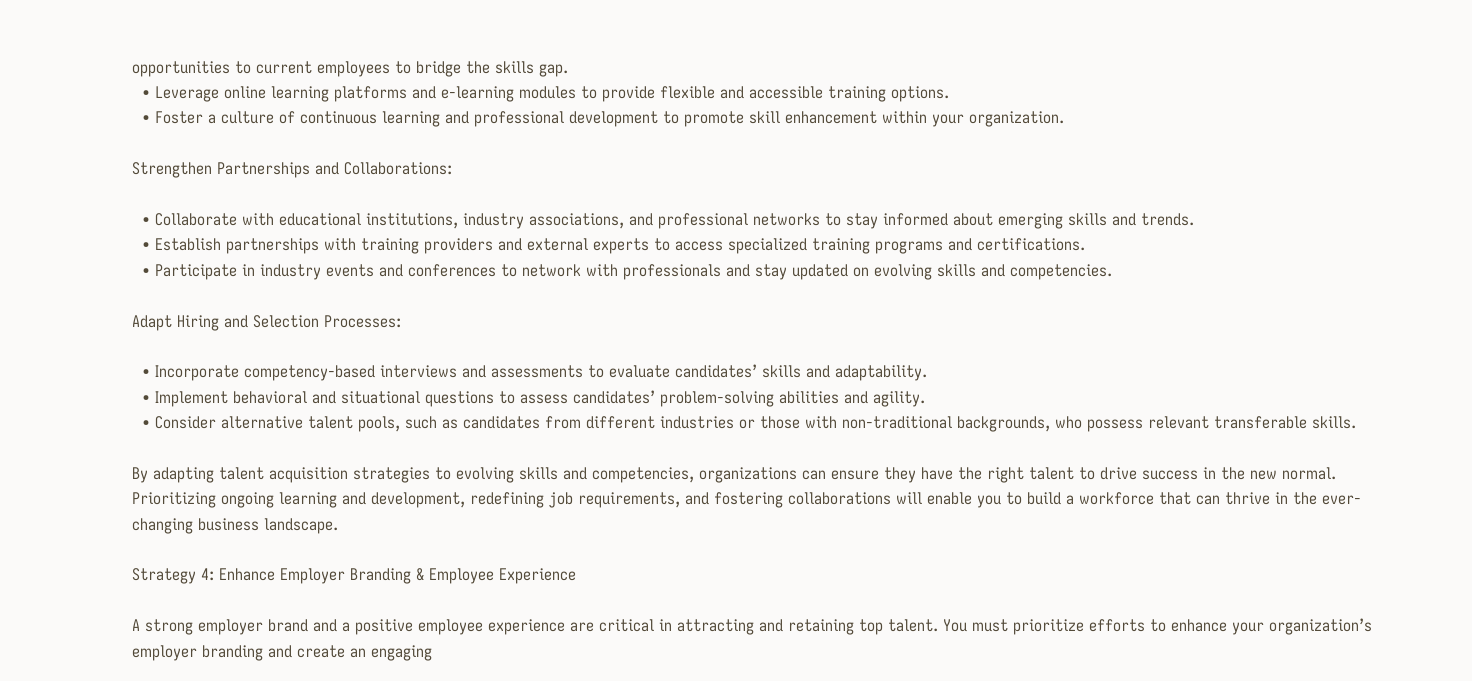opportunities to current employees to bridge the skills gap.
  • Leverage online learning platforms and e-learning modules to provide flexible and accessible training options.
  • Foster a culture of continuous learning and professional development to promote skill enhancement within your organization.

Strengthen Partnerships and Collaborations:

  • Collaborate with educational institutions, industry associations, and professional networks to stay informed about emerging skills and trends.
  • Establish partnerships with training providers and external experts to access specialized training programs and certifications.
  • Participate in industry events and conferences to network with professionals and stay updated on evolving skills and competencies.

Adapt Hiring and Selection Processes:

  • Incorporate competency-based interviews and assessments to evaluate candidates’ skills and adaptability.
  • Implement behavioral and situational questions to assess candidates’ problem-solving abilities and agility.
  • Consider alternative talent pools, such as candidates from different industries or those with non-traditional backgrounds, who possess relevant transferable skills.

By adapting talent acquisition strategies to evolving skills and competencies, organizations can ensure they have the right talent to drive success in the new normal. Prioritizing ongoing learning and development, redefining job requirements, and fostering collaborations will enable you to build a workforce that can thrive in the ever-changing business landscape.

Strategy 4: Enhance Employer Branding & Employee Experience

A strong employer brand and a positive employee experience are critical in attracting and retaining top talent. You must prioritize efforts to enhance your organization’s employer branding and create an engaging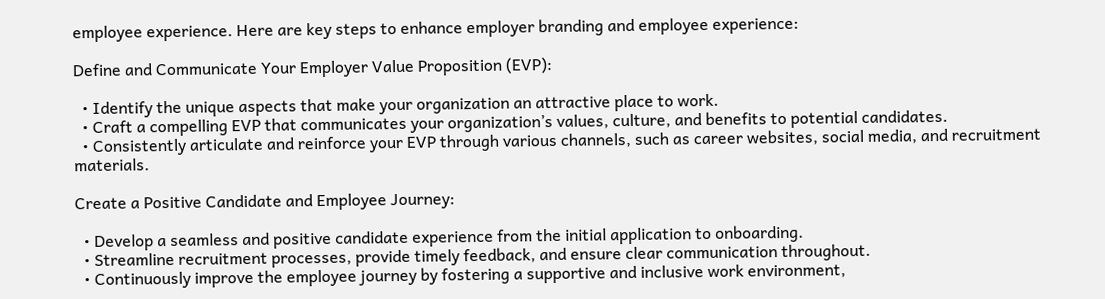employee experience. Here are key steps to enhance employer branding and employee experience:

Define and Communicate Your Employer Value Proposition (EVP):

  • Identify the unique aspects that make your organization an attractive place to work.
  • Craft a compelling EVP that communicates your organization’s values, culture, and benefits to potential candidates.
  • Consistently articulate and reinforce your EVP through various channels, such as career websites, social media, and recruitment materials.

Create a Positive Candidate and Employee Journey:

  • Develop a seamless and positive candidate experience from the initial application to onboarding.
  • Streamline recruitment processes, provide timely feedback, and ensure clear communication throughout.
  • Continuously improve the employee journey by fostering a supportive and inclusive work environment,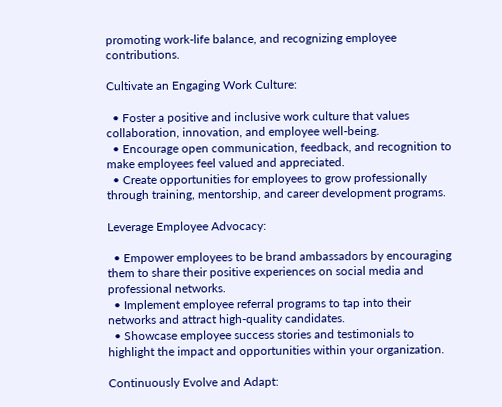promoting work-life balance, and recognizing employee contributions.

Cultivate an Engaging Work Culture:

  • Foster a positive and inclusive work culture that values collaboration, innovation, and employee well-being.
  • Encourage open communication, feedback, and recognition to make employees feel valued and appreciated.
  • Create opportunities for employees to grow professionally through training, mentorship, and career development programs.

Leverage Employee Advocacy:

  • Empower employees to be brand ambassadors by encouraging them to share their positive experiences on social media and professional networks.
  • Implement employee referral programs to tap into their networks and attract high-quality candidates.
  • Showcase employee success stories and testimonials to highlight the impact and opportunities within your organization.

Continuously Evolve and Adapt: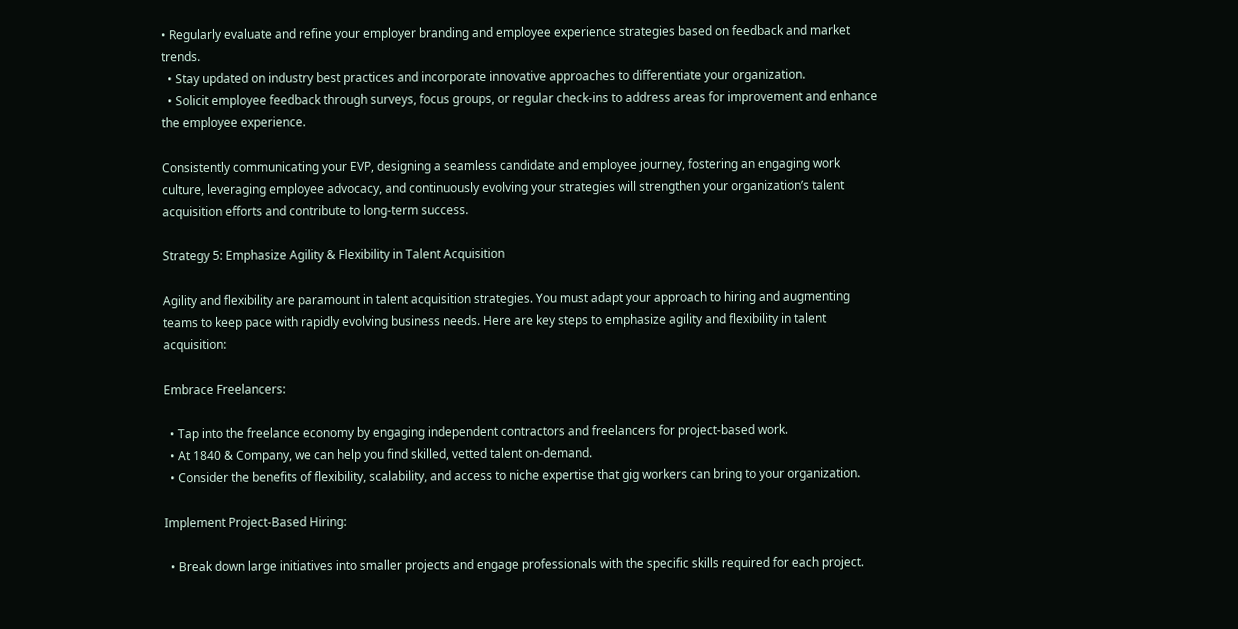• Regularly evaluate and refine your employer branding and employee experience strategies based on feedback and market trends.
  • Stay updated on industry best practices and incorporate innovative approaches to differentiate your organization.
  • Solicit employee feedback through surveys, focus groups, or regular check-ins to address areas for improvement and enhance the employee experience.

Consistently communicating your EVP, designing a seamless candidate and employee journey, fostering an engaging work culture, leveraging employee advocacy, and continuously evolving your strategies will strengthen your organization’s talent acquisition efforts and contribute to long-term success.

Strategy 5: Emphasize Agility & Flexibility in Talent Acquisition

Agility and flexibility are paramount in talent acquisition strategies. You must adapt your approach to hiring and augmenting teams to keep pace with rapidly evolving business needs. Here are key steps to emphasize agility and flexibility in talent acquisition:

Embrace Freelancers:

  • Tap into the freelance economy by engaging independent contractors and freelancers for project-based work.
  • At 1840 & Company, we can help you find skilled, vetted talent on-demand.
  • Consider the benefits of flexibility, scalability, and access to niche expertise that gig workers can bring to your organization.

Implement Project-Based Hiring:

  • Break down large initiatives into smaller projects and engage professionals with the specific skills required for each project.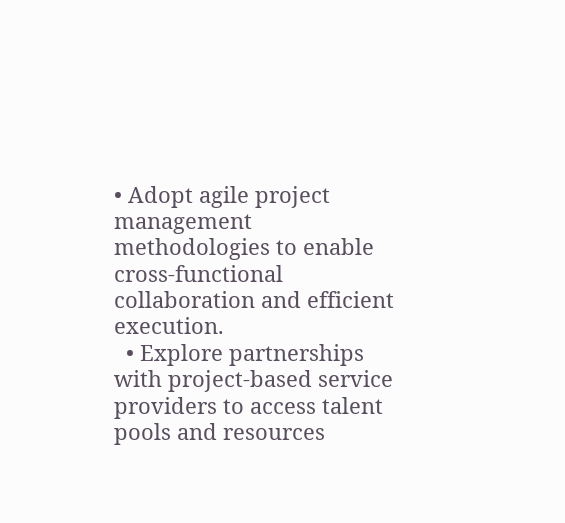• Adopt agile project management methodologies to enable cross-functional collaboration and efficient execution.
  • Explore partnerships with project-based service providers to access talent pools and resources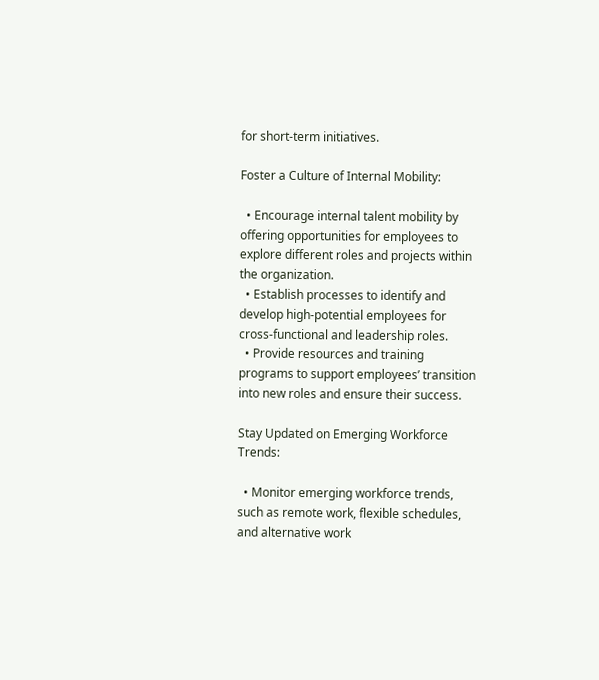for short-term initiatives.

Foster a Culture of Internal Mobility:

  • Encourage internal talent mobility by offering opportunities for employees to explore different roles and projects within the organization.
  • Establish processes to identify and develop high-potential employees for cross-functional and leadership roles.
  • Provide resources and training programs to support employees’ transition into new roles and ensure their success.

Stay Updated on Emerging Workforce Trends:

  • Monitor emerging workforce trends, such as remote work, flexible schedules, and alternative work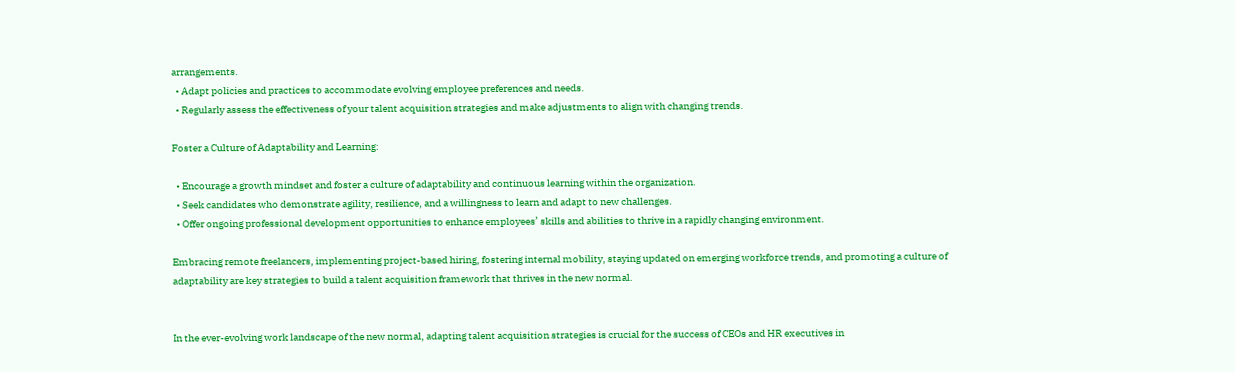arrangements.
  • Adapt policies and practices to accommodate evolving employee preferences and needs.
  • Regularly assess the effectiveness of your talent acquisition strategies and make adjustments to align with changing trends.

Foster a Culture of Adaptability and Learning:

  • Encourage a growth mindset and foster a culture of adaptability and continuous learning within the organization.
  • Seek candidates who demonstrate agility, resilience, and a willingness to learn and adapt to new challenges.
  • Offer ongoing professional development opportunities to enhance employees’ skills and abilities to thrive in a rapidly changing environment.

Embracing remote freelancers, implementing project-based hiring, fostering internal mobility, staying updated on emerging workforce trends, and promoting a culture of adaptability are key strategies to build a talent acquisition framework that thrives in the new normal.


In the ever-evolving work landscape of the new normal, adapting talent acquisition strategies is crucial for the success of CEOs and HR executives in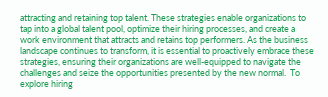attracting and retaining top talent. These strategies enable organizations to tap into a global talent pool, optimize their hiring processes, and create a work environment that attracts and retains top performers. As the business landscape continues to transform, it is essential to proactively embrace these strategies, ensuring their organizations are well-equipped to navigate the challenges and seize the opportunities presented by the new normal.  To explore hiring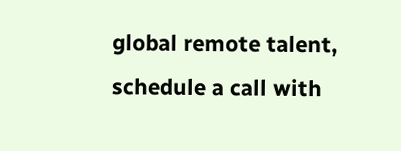global remote talent, schedule a call with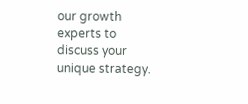our growth experts to discuss your unique strategy.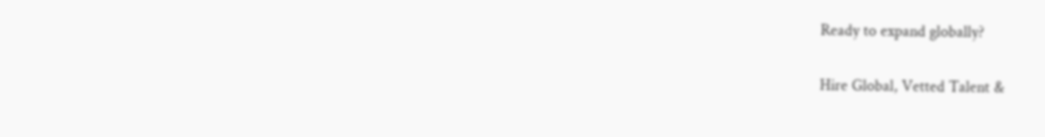Ready to expand globally?

Hire Global, Vetted Talent &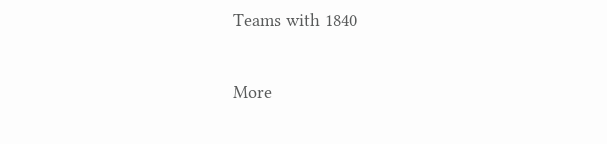Teams with 1840

More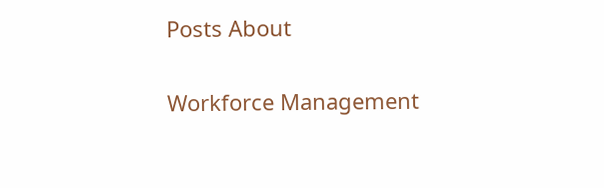Posts About

Workforce Management